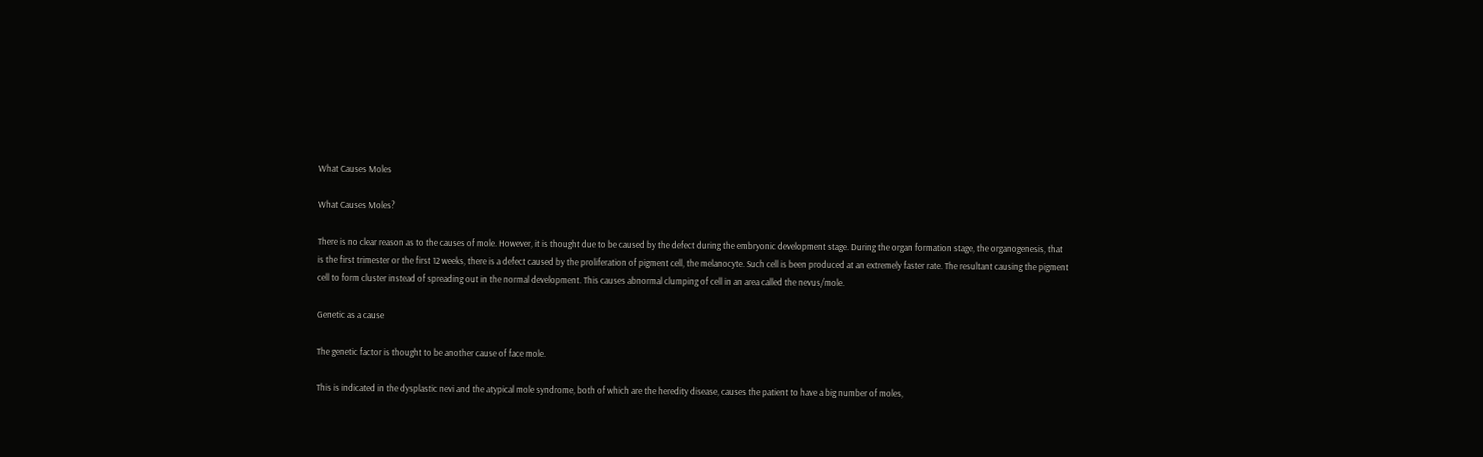What Causes Moles

What Causes Moles?

There is no clear reason as to the causes of mole. However, it is thought due to be caused by the defect during the embryonic development stage. During the organ formation stage, the organogenesis, that is the first trimester or the first 12 weeks, there is a defect caused by the proliferation of pigment cell, the melanocyte. Such cell is been produced at an extremely faster rate. The resultant causing the pigment cell to form cluster instead of spreading out in the normal development. This causes abnormal clumping of cell in an area called the nevus/mole.

Genetic as a cause

The genetic factor is thought to be another cause of face mole.

This is indicated in the dysplastic nevi and the atypical mole syndrome, both of which are the heredity disease, causes the patient to have a big number of moles,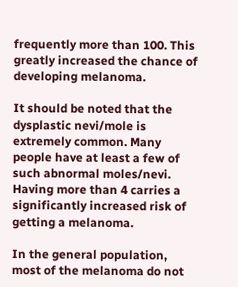frequently more than 100. This greatly increased the chance of developing melanoma.

It should be noted that the dysplastic nevi/mole is extremely common. Many people have at least a few of such abnormal moles/nevi. Having more than 4 carries a significantly increased risk of getting a melanoma.

In the general population, most of the melanoma do not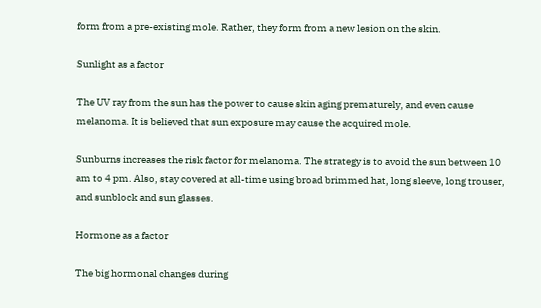form from a pre-existing mole. Rather, they form from a new lesion on the skin.

Sunlight as a factor

The UV ray from the sun has the power to cause skin aging prematurely, and even cause melanoma. It is believed that sun exposure may cause the acquired mole.

Sunburns increases the risk factor for melanoma. The strategy is to avoid the sun between 10 am to 4 pm. Also, stay covered at all-time using broad brimmed hat, long sleeve, long trouser, and sunblock and sun glasses.

Hormone as a factor

The big hormonal changes during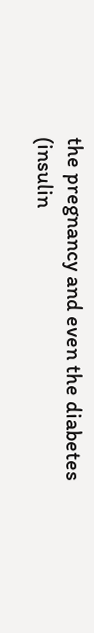the pregnancy and even the diabetes (insulin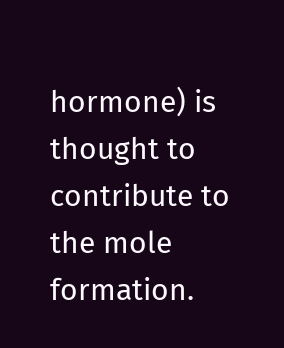hormone) is thought to contribute to the mole formation.